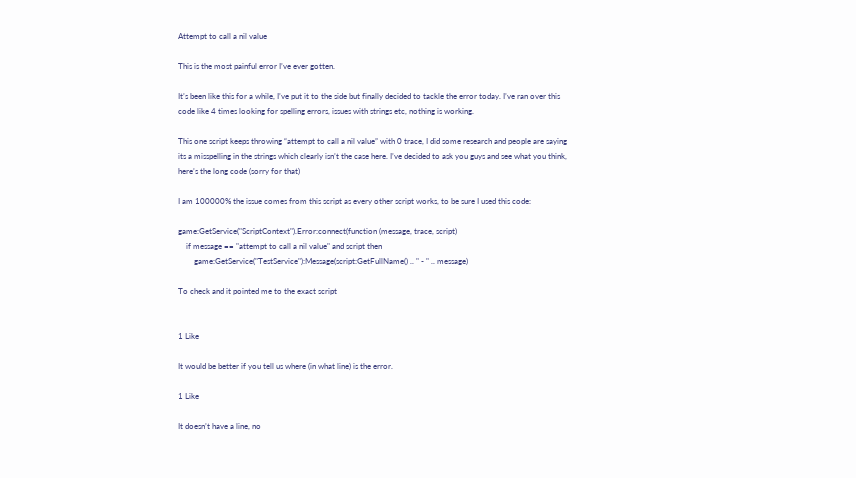Attempt to call a nil value

This is the most painful error I’ve ever gotten.

It’s been like this for a while, I’ve put it to the side but finally decided to tackle the error today. I’ve ran over this code like 4 times looking for spelling errors, issues with strings etc, nothing is working.

This one script keeps throwing “attempt to call a nil value” with 0 trace, I did some research and people are saying its a misspelling in the strings which clearly isn’t the case here. I’ve decided to ask you guys and see what you think, here’s the long code (sorry for that)

I am 100000% the issue comes from this script as every other script works, to be sure I used this code:

game:GetService("ScriptContext").Error:connect(function (message, trace, script)
    if message == "attempt to call a nil value" and script then
        game:GetService("TestService"):Message(script:GetFullName() .. " - " .. message)

To check and it pointed me to the exact script


1 Like

It would be better if you tell us where (in what line) is the error.

1 Like

It doesn’t have a line, no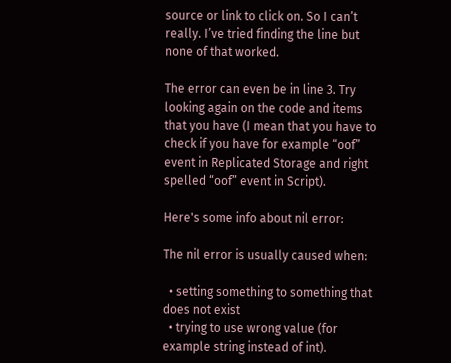source or link to click on. So I can’t really. I’ve tried finding the line but none of that worked.

The error can even be in line 3. Try looking again on the code and items that you have (I mean that you have to check if you have for example “oof” event in Replicated Storage and right spelled “oof” event in Script).

Here's some info about nil error:

The nil error is usually caused when:

  • setting something to something that does not exist
  • trying to use wrong value (for example string instead of int).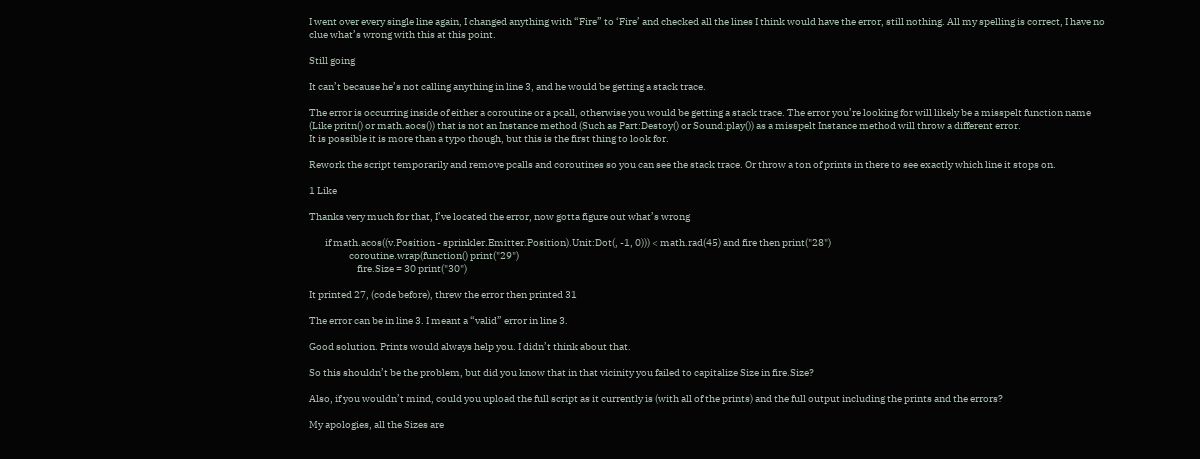I went over every single line again, I changed anything with “Fire” to ‘Fire’ and checked all the lines I think would have the error, still nothing. All my spelling is correct, I have no clue what’s wrong with this at this point.

Still going

It can’t because he’s not calling anything in line 3, and he would be getting a stack trace.

The error is occurring inside of either a coroutine or a pcall, otherwise you would be getting a stack trace. The error you’re looking for will likely be a misspelt function name (Like pritn() or math.aocs()) that is not an Instance method (Such as Part:Destoy() or Sound:play()) as a misspelt Instance method will throw a different error.
It is possible it is more than a typo though, but this is the first thing to look for.

Rework the script temporarily and remove pcalls and coroutines so you can see the stack trace. Or throw a ton of prints in there to see exactly which line it stops on.

1 Like

Thanks very much for that, I’ve located the error, now gotta figure out what’s wrong

        if math.acos((v.Position - sprinkler.Emitter.Position).Unit:Dot(, -1, 0))) < math.rad(45) and fire then print("28")
                    coroutine.wrap(function() print("29")
                        fire.Size = 30 print("30")

It printed 27, (code before), threw the error then printed 31

The error can be in line 3. I meant a “valid” error in line 3.

Good solution. Prints would always help you. I didn’t think about that.

So this shouldn’t be the problem, but did you know that in that vicinity you failed to capitalize Size in fire.Size?

Also, if you wouldn’t mind, could you upload the full script as it currently is (with all of the prints) and the full output including the prints and the errors?

My apologies, all the Sizes are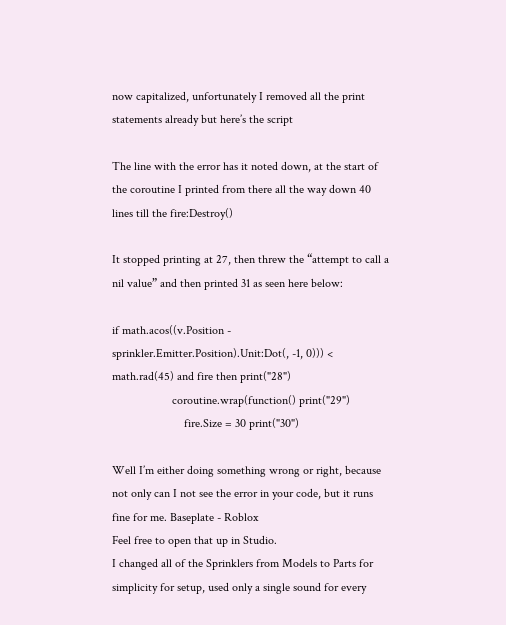now capitalized, unfortunately I removed all the print statements already but here’s the script

The line with the error has it noted down, at the start of the coroutine I printed from there all the way down 40 lines till the fire:Destroy()

It stopped printing at 27, then threw the “attempt to call a nil value” and then printed 31 as seen here below:

if math.acos((v.Position - sprinkler.Emitter.Position).Unit:Dot(, -1, 0))) < math.rad(45) and fire then print("28")
                    coroutine.wrap(function() print("29")
                        fire.Size = 30 print("30")

Well I’m either doing something wrong or right, because not only can I not see the error in your code, but it runs fine for me. Baseplate - Roblox
Feel free to open that up in Studio.
I changed all of the Sprinklers from Models to Parts for simplicity for setup, used only a single sound for every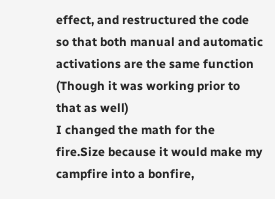effect, and restructured the code so that both manual and automatic activations are the same function (Though it was working prior to that as well)
I changed the math for the fire.Size because it would make my campfire into a bonfire,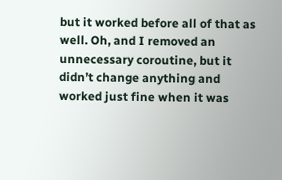but it worked before all of that as well. Oh, and I removed an unnecessary coroutine, but it didn’t change anything and worked just fine when it was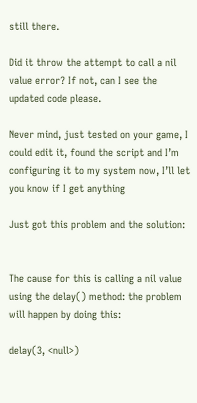still there.

Did it throw the attempt to call a nil value error? If not, can I see the updated code please.

Never mind, just tested on your game, I could edit it, found the script and I’m configuring it to my system now, I’ll let you know if I get anything

Just got this problem and the solution:


The cause for this is calling a nil value using the delay() method: the problem will happen by doing this:

delay(3, <null>)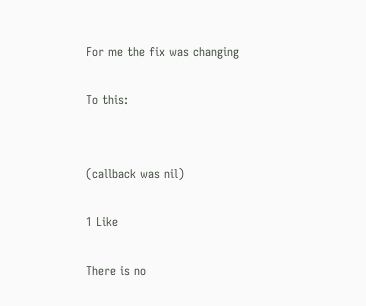For me the fix was changing

To this:


(callback was nil)

1 Like

There is no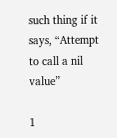such thing if it says, “Attempt to call a nil value”

1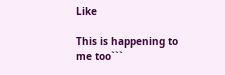Like

This is happening to me too```